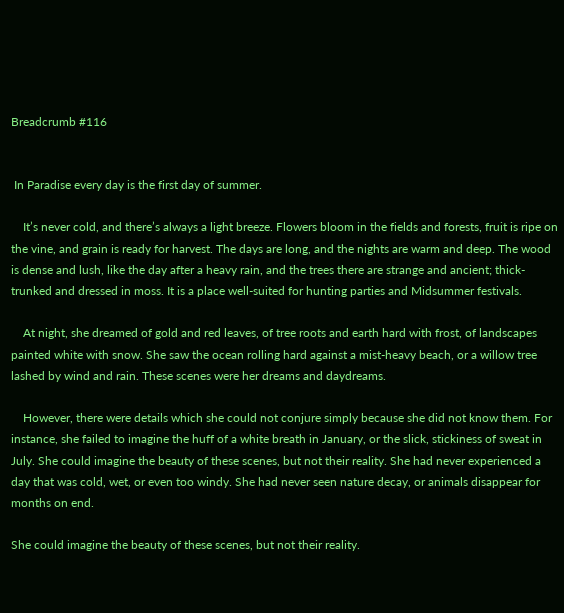Breadcrumb #116


 In Paradise every day is the first day of summer.

    It’s never cold, and there’s always a light breeze. Flowers bloom in the fields and forests, fruit is ripe on the vine, and grain is ready for harvest. The days are long, and the nights are warm and deep. The wood is dense and lush, like the day after a heavy rain, and the trees there are strange and ancient; thick-trunked and dressed in moss. It is a place well-suited for hunting parties and Midsummer festivals.

    At night, she dreamed of gold and red leaves, of tree roots and earth hard with frost, of landscapes painted white with snow. She saw the ocean rolling hard against a mist-heavy beach, or a willow tree lashed by wind and rain. These scenes were her dreams and daydreams.

    However, there were details which she could not conjure simply because she did not know them. For instance, she failed to imagine the huff of a white breath in January, or the slick, stickiness of sweat in July. She could imagine the beauty of these scenes, but not their reality. She had never experienced a day that was cold, wet, or even too windy. She had never seen nature decay, or animals disappear for months on end.

She could imagine the beauty of these scenes, but not their reality.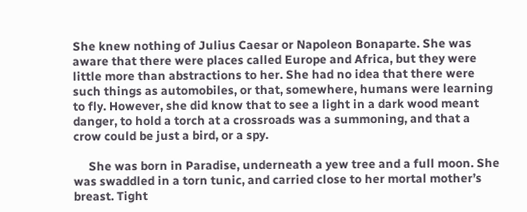She knew nothing of Julius Caesar or Napoleon Bonaparte. She was aware that there were places called Europe and Africa, but they were little more than abstractions to her. She had no idea that there were such things as automobiles, or that, somewhere, humans were learning to fly. However, she did know that to see a light in a dark wood meant danger, to hold a torch at a crossroads was a summoning, and that a crow could be just a bird, or a spy.

     She was born in Paradise, underneath a yew tree and a full moon. She was swaddled in a torn tunic, and carried close to her mortal mother’s breast. Tight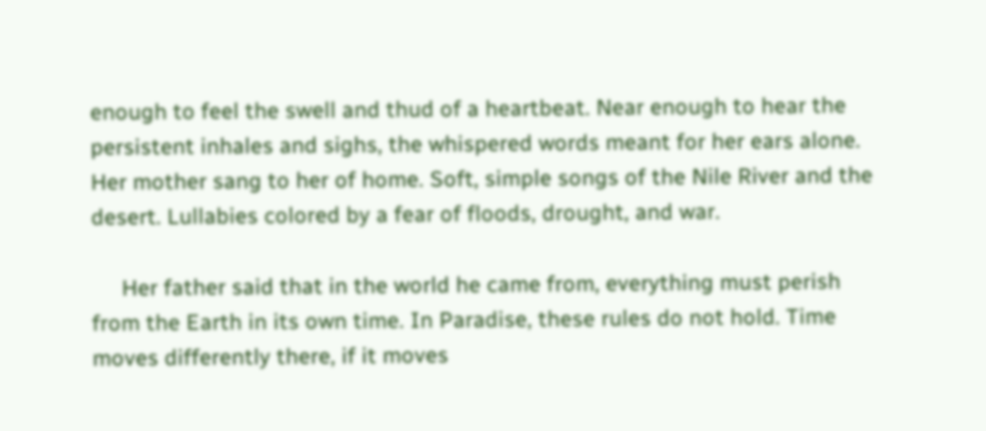enough to feel the swell and thud of a heartbeat. Near enough to hear the persistent inhales and sighs, the whispered words meant for her ears alone. Her mother sang to her of home. Soft, simple songs of the Nile River and the desert. Lullabies colored by a fear of floods, drought, and war.

     Her father said that in the world he came from, everything must perish from the Earth in its own time. In Paradise, these rules do not hold. Time moves differently there, if it moves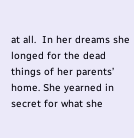at all.  In her dreams she longed for the dead things of her parents’ home. She yearned in secret for what she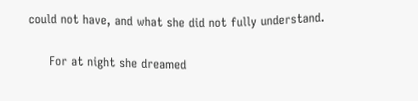could not have, and what she did not fully understand.

     For at night she dreamed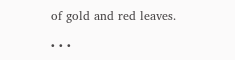of gold and red leaves.

• • •